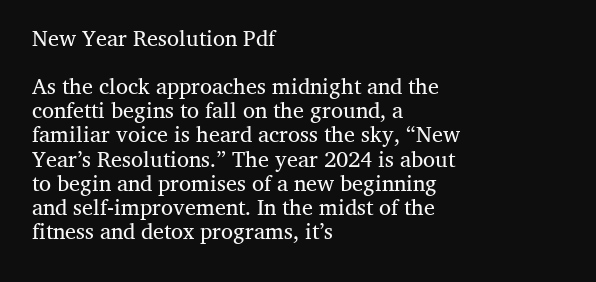New Year Resolution Pdf

As the clock approaches midnight and the confetti begins to fall on the ground, a familiar voice is heard across the sky, “New Year’s Resolutions.” The year 2024 is about to begin and promises of a new beginning and self-improvement. In the midst of the fitness and detox programs, it’s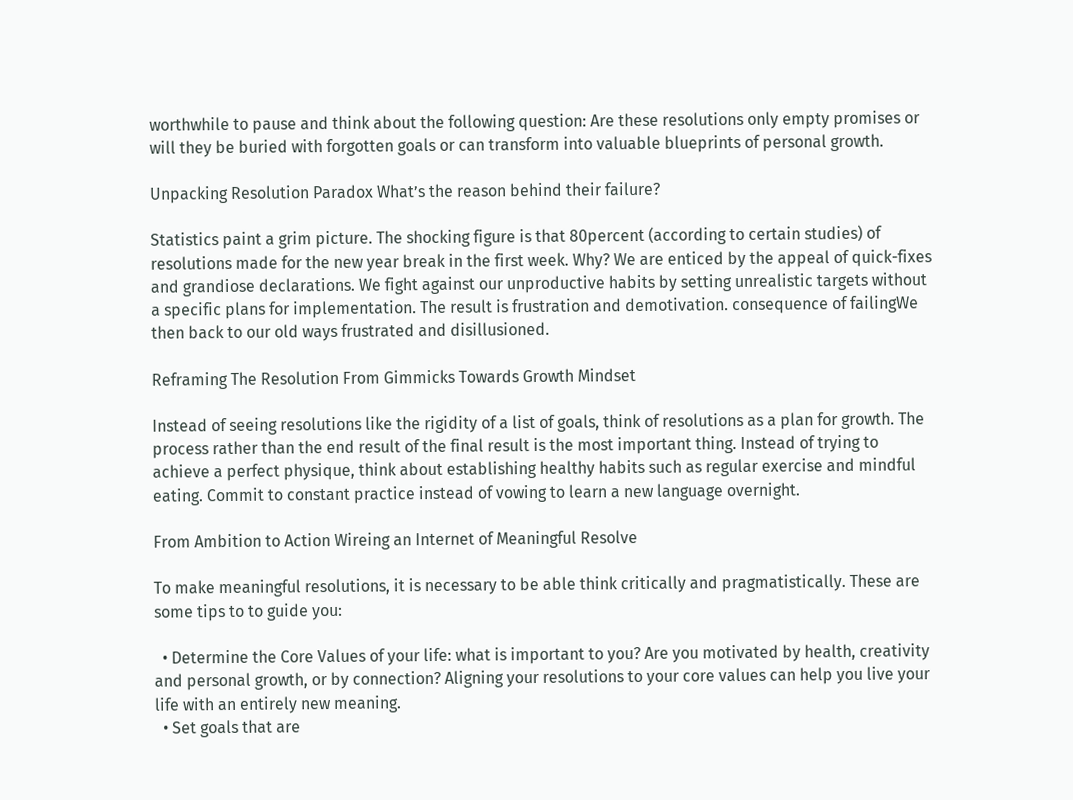worthwhile to pause and think about the following question: Are these resolutions only empty promises or will they be buried with forgotten goals or can transform into valuable blueprints of personal growth.

Unpacking Resolution Paradox What’s the reason behind their failure?

Statistics paint a grim picture. The shocking figure is that 80percent (according to certain studies) of resolutions made for the new year break in the first week. Why? We are enticed by the appeal of quick-fixes and grandiose declarations. We fight against our unproductive habits by setting unrealistic targets without a specific plans for implementation. The result is frustration and demotivation. consequence of failingWe then back to our old ways frustrated and disillusioned.

Reframing The Resolution From Gimmicks Towards Growth Mindset

Instead of seeing resolutions like the rigidity of a list of goals, think of resolutions as a plan for growth. The process rather than the end result of the final result is the most important thing. Instead of trying to achieve a perfect physique, think about establishing healthy habits such as regular exercise and mindful eating. Commit to constant practice instead of vowing to learn a new language overnight.

From Ambition to Action Wireing an Internet of Meaningful Resolve

To make meaningful resolutions, it is necessary to be able think critically and pragmatistically. These are some tips to to guide you:

  • Determine the Core Values of your life: what is important to you? Are you motivated by health, creativity and personal growth, or by connection? Aligning your resolutions to your core values can help you live your life with an entirely new meaning.
  • Set goals that are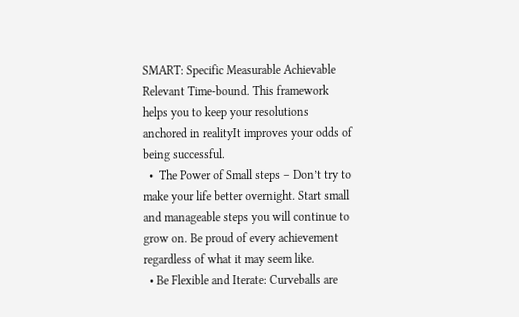SMART: Specific Measurable Achievable Relevant Time-bound. This framework helps you to keep your resolutions anchored in realityIt improves your odds of being successful.
  •  The Power of Small steps – Don’t try to make your life better overnight. Start small and manageable steps you will continue to grow on. Be proud of every achievement regardless of what it may seem like.
  • Be Flexible and Iterate: Curveballs are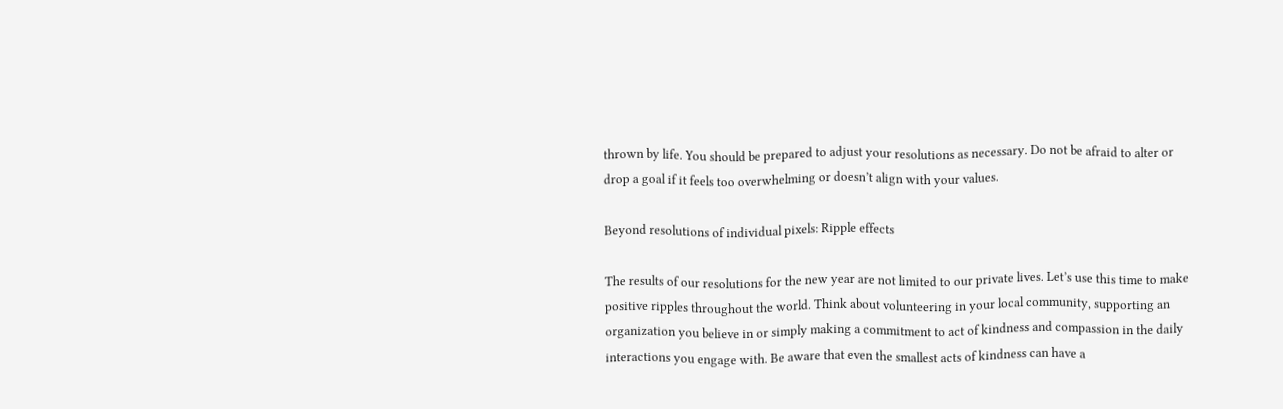thrown by life. You should be prepared to adjust your resolutions as necessary. Do not be afraid to alter or drop a goal if it feels too overwhelming or doesn’t align with your values.

Beyond resolutions of individual pixels: Ripple effects

The results of our resolutions for the new year are not limited to our private lives. Let’s use this time to make positive ripples throughout the world. Think about volunteering in your local community, supporting an organization you believe in or simply making a commitment to act of kindness and compassion in the daily interactions you engage with. Be aware that even the smallest acts of kindness can have a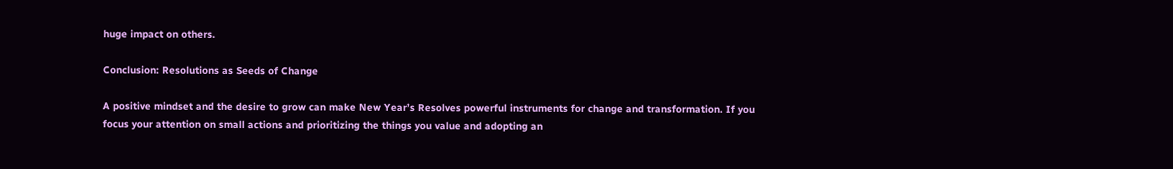huge impact on others.

Conclusion: Resolutions as Seeds of Change

A positive mindset and the desire to grow can make New Year’s Resolves powerful instruments for change and transformation. If you focus your attention on small actions and prioritizing the things you value and adopting an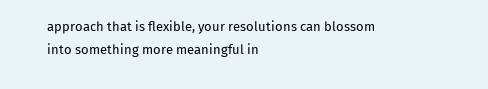approach that is flexible, your resolutions can blossom into something more meaningful in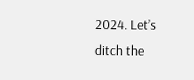2024. Let’s ditch the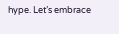hype. Let’s embrace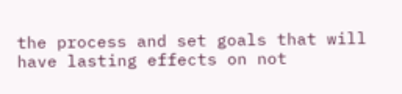the process and set goals that will have lasting effects on not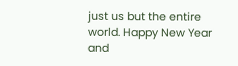just us but the entire world. Happy New Year and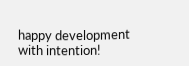happy development with intention!